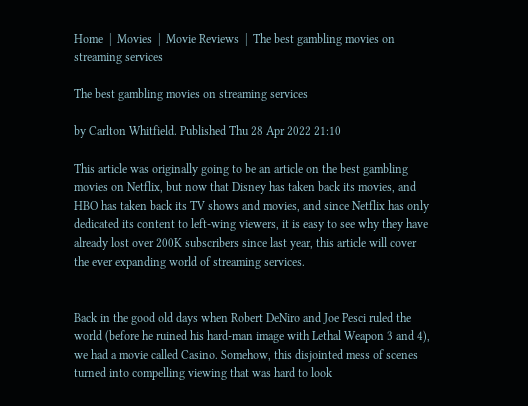Home  |  Movies  |  Movie Reviews  |  The best gambling movies on streaming services

The best gambling movies on streaming services

by Carlton Whitfield. Published Thu 28 Apr 2022 21:10

This article was originally going to be an article on the best gambling movies on Netflix, but now that Disney has taken back its movies, and HBO has taken back its TV shows and movies, and since Netflix has only dedicated its content to left-wing viewers, it is easy to see why they have already lost over 200K subscribers since last year, this article will cover the ever expanding world of streaming services.


Back in the good old days when Robert DeNiro and Joe Pesci ruled the world (before he ruined his hard-man image with Lethal Weapon 3 and 4), we had a movie called Casino. Somehow, this disjointed mess of scenes turned into compelling viewing that was hard to look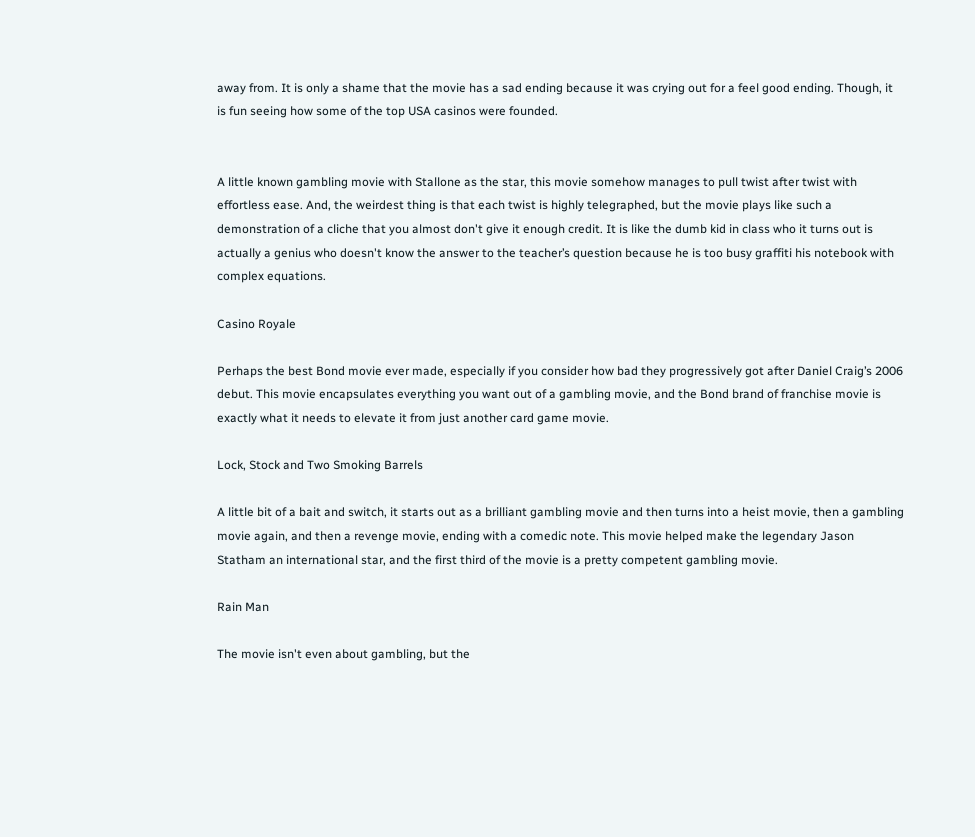away from. It is only a shame that the movie has a sad ending because it was crying out for a feel good ending. Though, it is fun seeing how some of the top USA casinos were founded.


A little known gambling movie with Stallone as the star, this movie somehow manages to pull twist after twist with effortless ease. And, the weirdest thing is that each twist is highly telegraphed, but the movie plays like such a demonstration of a cliche that you almost don't give it enough credit. It is like the dumb kid in class who it turns out is actually a genius who doesn't know the answer to the teacher’s question because he is too busy graffiti his notebook with complex equations.

Casino Royale

Perhaps the best Bond movie ever made, especially if you consider how bad they progressively got after Daniel Craig’s 2006 debut. This movie encapsulates everything you want out of a gambling movie, and the Bond brand of franchise movie is exactly what it needs to elevate it from just another card game movie.

Lock, Stock and Two Smoking Barrels

A little bit of a bait and switch, it starts out as a brilliant gambling movie and then turns into a heist movie, then a gambling movie again, and then a revenge movie, ending with a comedic note. This movie helped make the legendary Jason Statham an international star, and the first third of the movie is a pretty competent gambling movie.

Rain Man

The movie isn't even about gambling, but the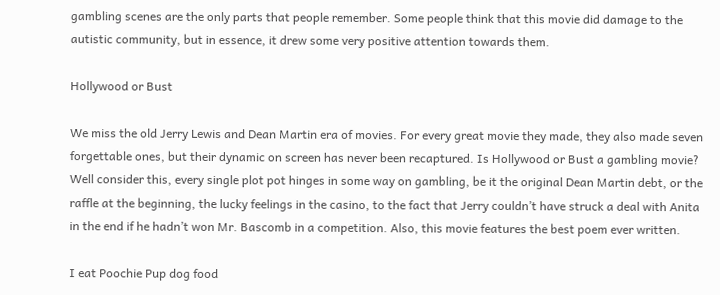gambling scenes are the only parts that people remember. Some people think that this movie did damage to the autistic community, but in essence, it drew some very positive attention towards them.

Hollywood or Bust

We miss the old Jerry Lewis and Dean Martin era of movies. For every great movie they made, they also made seven forgettable ones, but their dynamic on screen has never been recaptured. Is Hollywood or Bust a gambling movie? Well consider this, every single plot pot hinges in some way on gambling, be it the original Dean Martin debt, or the raffle at the beginning, the lucky feelings in the casino, to the fact that Jerry couldn’t have struck a deal with Anita in the end if he hadn’t won Mr. Bascomb in a competition. Also, this movie features the best poem ever written.

I eat Poochie Pup dog food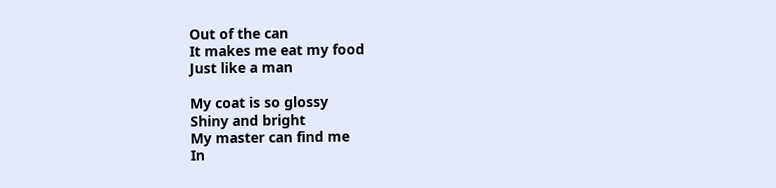Out of the can
It makes me eat my food
Just like a man

My coat is so glossy
Shiny and bright
My master can find me
In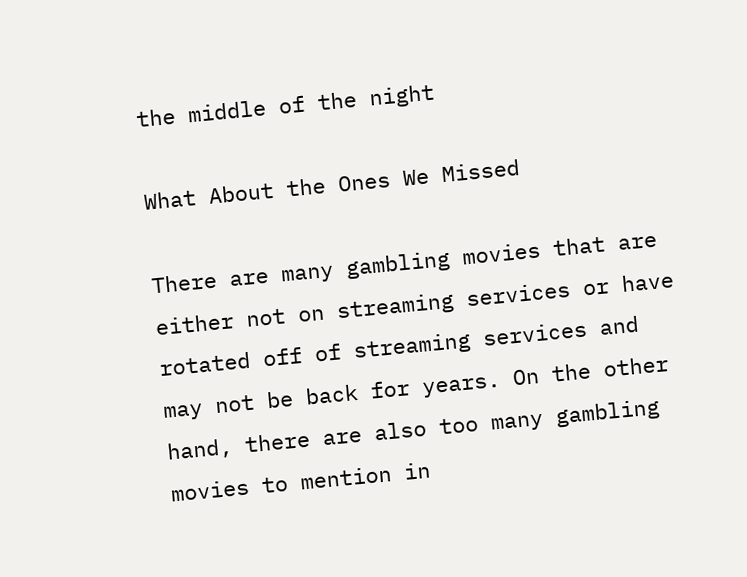the middle of the night

What About the Ones We Missed

There are many gambling movies that are either not on streaming services or have rotated off of streaming services and may not be back for years. On the other hand, there are also too many gambling movies to mention in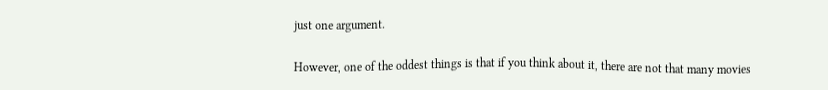just one argument.

However, one of the oddest things is that if you think about it, there are not that many movies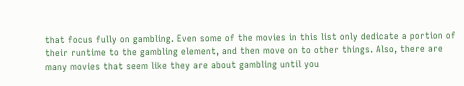that focus fully on gambling. Even some of the movies in this list only dedicate a portion of their runtime to the gambling element, and then move on to other things. Also, there are many movies that seem like they are about gambling until you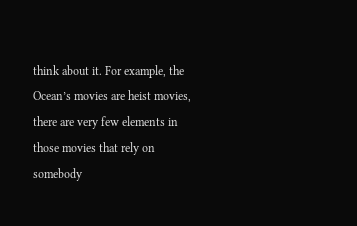think about it. For example, the Ocean’s movies are heist movies, there are very few elements in those movies that rely on somebody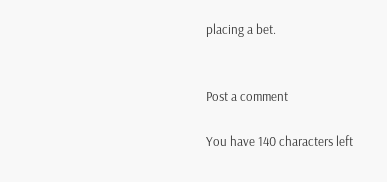placing a bet.


Post a comment

You have 140 characters left